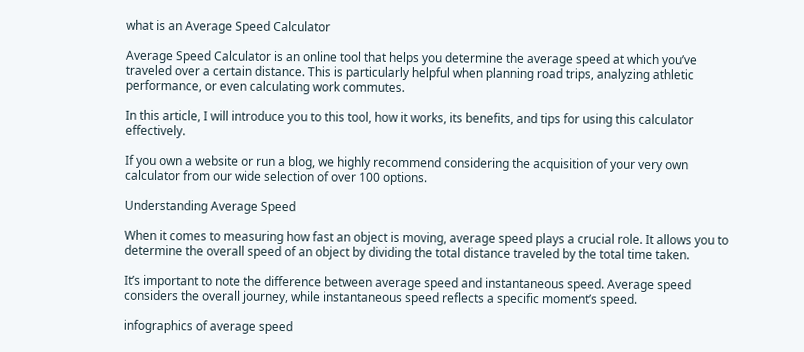what is an Average Speed Calculator

Average Speed Calculator is an online tool that helps you determine the average speed at which you’ve traveled over a certain distance. This is particularly helpful when planning road trips, analyzing athletic performance, or even calculating work commutes.

In this article, I will introduce you to this tool, how it works, its benefits, and tips for using this calculator effectively.

If you own a website or run a blog, we highly recommend considering the acquisition of your very own calculator from our wide selection of over 100 options.

Understanding Average Speed

When it comes to measuring how fast an object is moving, average speed plays a crucial role. It allows you to determine the overall speed of an object by dividing the total distance traveled by the total time taken.

It’s important to note the difference between average speed and instantaneous speed. Average speed considers the overall journey, while instantaneous speed reflects a specific moment’s speed.

infographics of average speed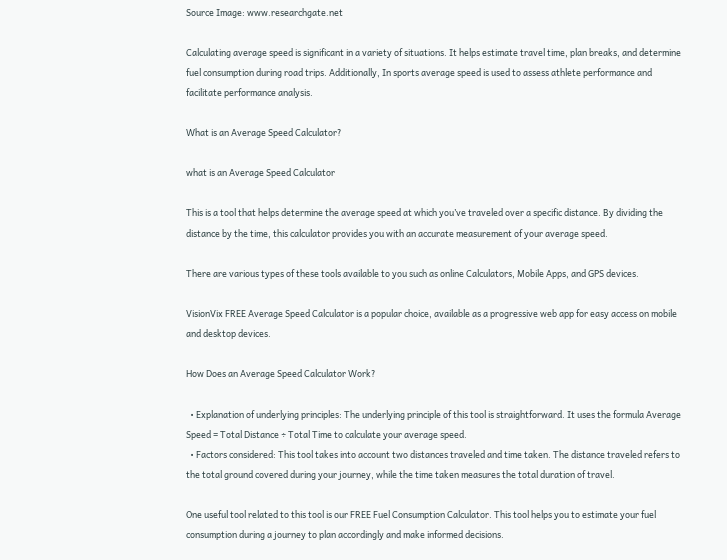Source Image: www.researchgate.net

Calculating average speed is significant in a variety of situations. It helps estimate travel time, plan breaks, and determine fuel consumption during road trips. Additionally, In sports average speed is used to assess athlete performance and facilitate performance analysis.

What is an Average Speed Calculator?

what is an Average Speed Calculator

This is a tool that helps determine the average speed at which you’ve traveled over a specific distance. By dividing the distance by the time, this calculator provides you with an accurate measurement of your average speed.

There are various types of these tools available to you such as online Calculators, Mobile Apps, and GPS devices.

VisionVix FREE Average Speed Calculator is a popular choice, available as a progressive web app for easy access on mobile and desktop devices.

How Does an Average Speed Calculator Work?

  • Explanation of underlying principles: The underlying principle of this tool is straightforward. It uses the formula Average Speed = Total Distance ÷ Total Time to calculate your average speed.
  • Factors considered: This tool takes into account two distances traveled and time taken. The distance traveled refers to the total ground covered during your journey, while the time taken measures the total duration of travel.

One useful tool related to this tool is our FREE Fuel Consumption Calculator. This tool helps you to estimate your fuel consumption during a journey to plan accordingly and make informed decisions.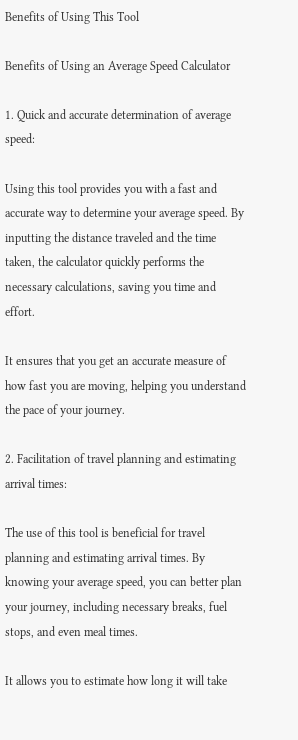Benefits of Using This Tool

Benefits of Using an Average Speed Calculator

1. Quick and accurate determination of average speed:

Using this tool provides you with a fast and accurate way to determine your average speed. By inputting the distance traveled and the time taken, the calculator quickly performs the necessary calculations, saving you time and effort.

It ensures that you get an accurate measure of how fast you are moving, helping you understand the pace of your journey.

2. Facilitation of travel planning and estimating arrival times:

The use of this tool is beneficial for travel planning and estimating arrival times. By knowing your average speed, you can better plan your journey, including necessary breaks, fuel stops, and even meal times.

It allows you to estimate how long it will take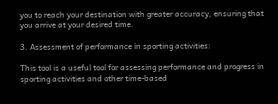you to reach your destination with greater accuracy, ensuring that you arrive at your desired time.

3. Assessment of performance in sporting activities:

This tool is a useful tool for assessing performance and progress in sporting activities and other time-based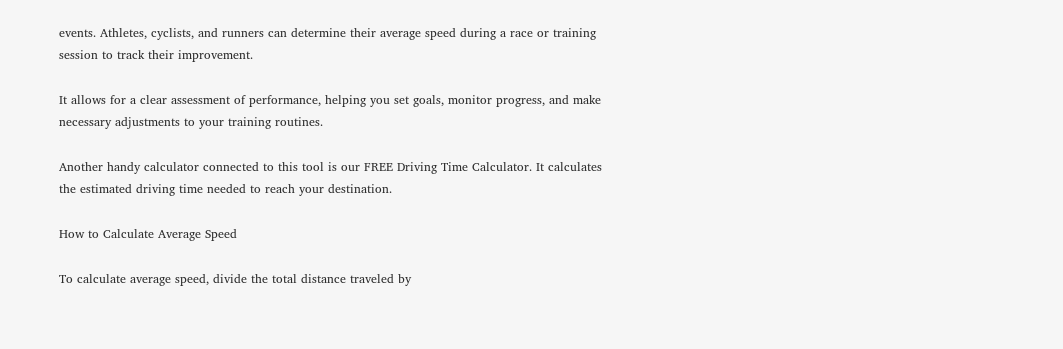events. Athletes, cyclists, and runners can determine their average speed during a race or training session to track their improvement.

It allows for a clear assessment of performance, helping you set goals, monitor progress, and make necessary adjustments to your training routines.

Another handy calculator connected to this tool is our FREE Driving Time Calculator. It calculates the estimated driving time needed to reach your destination.

How to Calculate Average Speed

To calculate average speed, divide the total distance traveled by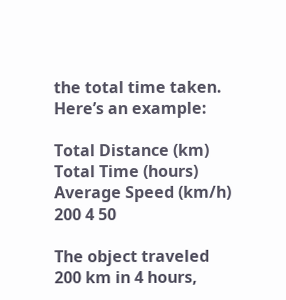the total time taken. Here’s an example:

Total Distance (km) Total Time (hours) Average Speed (km/h)
200 4 50

The object traveled 200 km in 4 hours,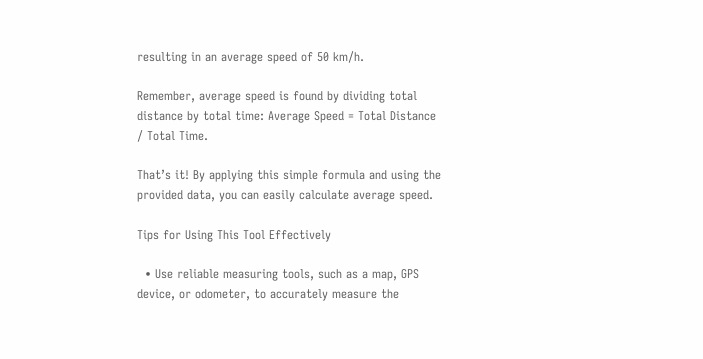resulting in an average speed of 50 km/h.

Remember, average speed is found by dividing total distance by total time: Average Speed = Total Distance / Total Time.

That’s it! By applying this simple formula and using the provided data, you can easily calculate average speed.

Tips for Using This Tool Effectively

  • Use reliable measuring tools, such as a map, GPS device, or odometer, to accurately measure the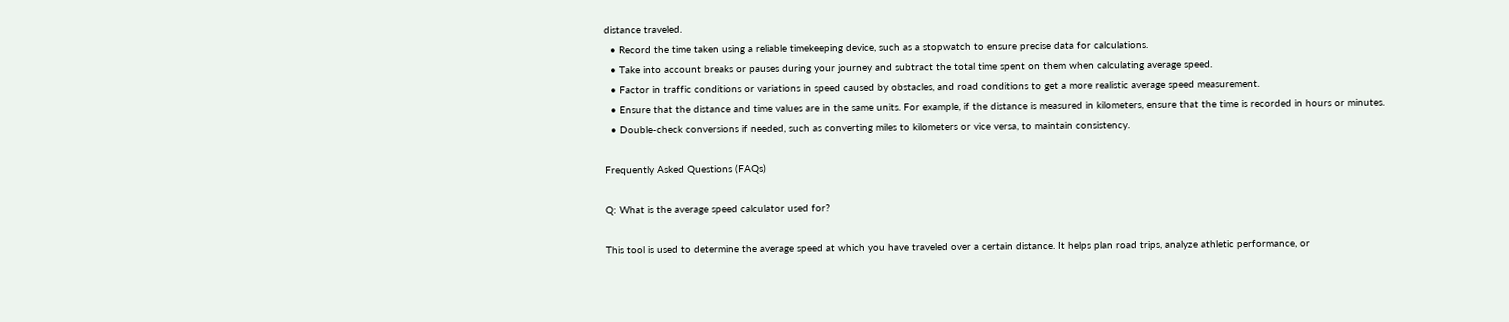distance traveled.
  • Record the time taken using a reliable timekeeping device, such as a stopwatch to ensure precise data for calculations.
  • Take into account breaks or pauses during your journey and subtract the total time spent on them when calculating average speed.
  • Factor in traffic conditions or variations in speed caused by obstacles, and road conditions to get a more realistic average speed measurement.
  • Ensure that the distance and time values are in the same units. For example, if the distance is measured in kilometers, ensure that the time is recorded in hours or minutes.
  • Double-check conversions if needed, such as converting miles to kilometers or vice versa, to maintain consistency.

Frequently Asked Questions (FAQs)

Q: What is the average speed calculator used for?

This tool is used to determine the average speed at which you have traveled over a certain distance. It helps plan road trips, analyze athletic performance, or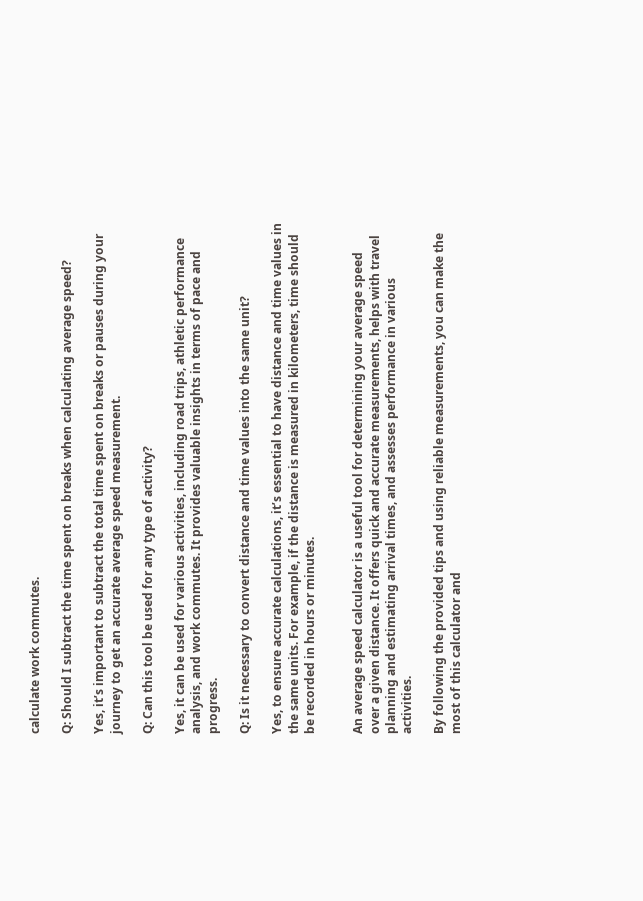calculate work commutes.

Q: Should I subtract the time spent on breaks when calculating average speed?

Yes, it’s important to subtract the total time spent on breaks or pauses during your journey to get an accurate average speed measurement.

Q: Can this tool be used for any type of activity?

Yes, it can be used for various activities, including road trips, athletic performance analysis, and work commutes. It provides valuable insights in terms of pace and progress.

Q: Is it necessary to convert distance and time values into the same unit?

Yes, to ensure accurate calculations, it’s essential to have distance and time values in the same units. For example, if the distance is measured in kilometers, time should be recorded in hours or minutes.


An average speed calculator is a useful tool for determining your average speed over a given distance. It offers quick and accurate measurements, helps with travel planning and estimating arrival times, and assesses performance in various activities.

By following the provided tips and using reliable measurements, you can make the most of this calculator and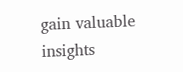gain valuable insights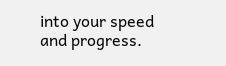into your speed and progress.